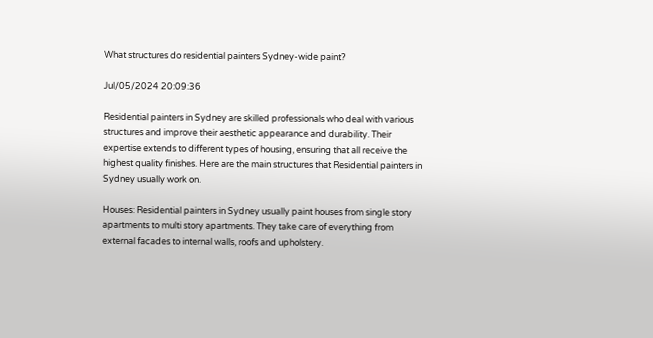What structures do residential painters Sydney-wide paint?

Jul/05/2024 20:09:36

Residential painters in Sydney are skilled professionals who deal with various structures and improve their aesthetic appearance and durability. Their expertise extends to different types of housing, ensuring that all receive the highest quality finishes. Here are the main structures that Residential painters in Sydney usually work on.

Houses: Residential painters in Sydney usually paint houses from single story apartments to multi story apartments. They take care of everything from external facades to internal walls, roofs and upholstery.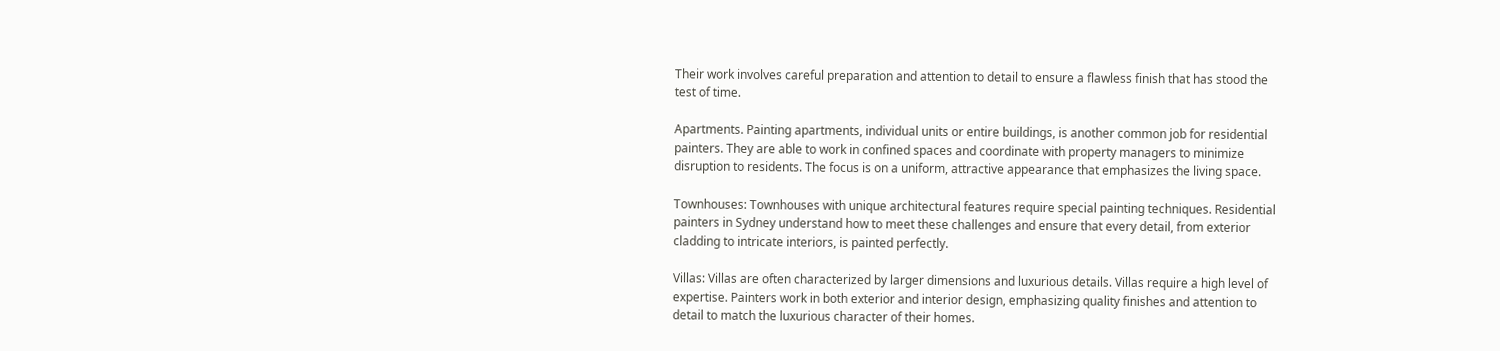Their work involves careful preparation and attention to detail to ensure a flawless finish that has stood the test of time.

Apartments. Painting apartments, individual units or entire buildings, is another common job for residential painters. They are able to work in confined spaces and coordinate with property managers to minimize disruption to residents. The focus is on a uniform, attractive appearance that emphasizes the living space.

Townhouses: Townhouses with unique architectural features require special painting techniques. Residential painters in Sydney understand how to meet these challenges and ensure that every detail, from exterior cladding to intricate interiors, is painted perfectly.

Villas: Villas are often characterized by larger dimensions and luxurious details. Villas require a high level of expertise. Painters work in both exterior and interior design, emphasizing quality finishes and attention to detail to match the luxurious character of their homes.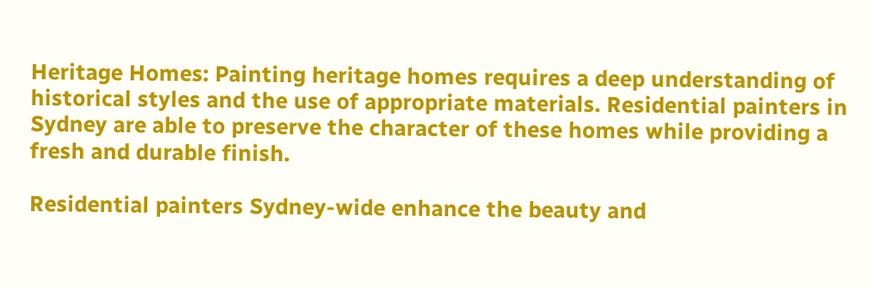Heritage Homes: Painting heritage homes requires a deep understanding of historical styles and the use of appropriate materials. Residential painters in Sydney are able to preserve the character of these homes while providing a fresh and durable finish.

Residential painters Sydney-wide enhance the beauty and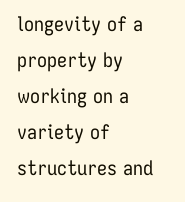longevity of a property by working on a variety of structures and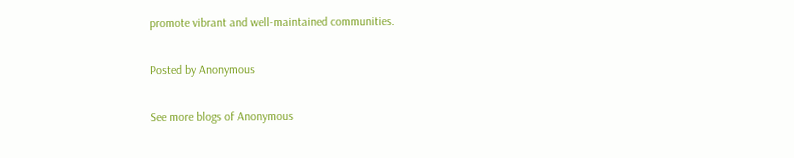promote vibrant and well-maintained communities.

Posted by Anonymous

See more blogs of Anonymous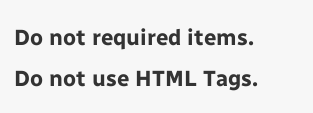Do not required items.
Do not use HTML Tags.